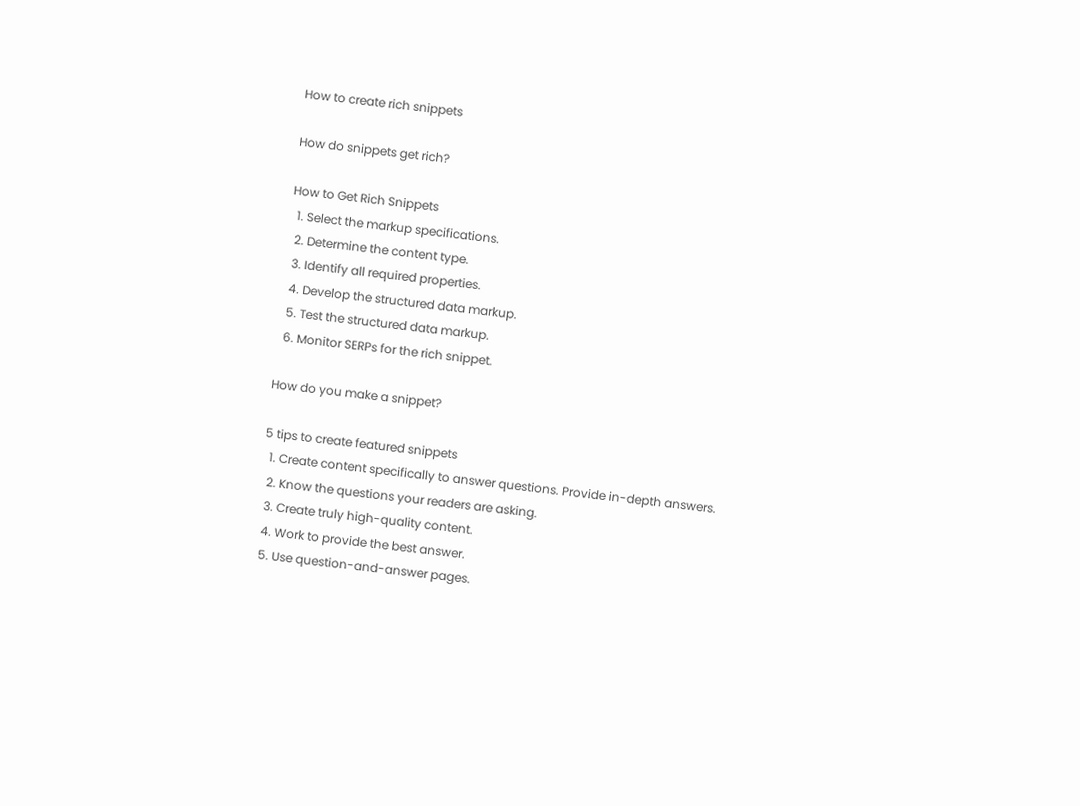How to create rich snippets

How do snippets get rich?

How to Get Rich Snippets
  1. Select the markup specifications.
  2. Determine the content type.
  3. Identify all required properties.
  4. Develop the structured data markup.
  5. Test the structured data markup.
  6. Monitor SERPs for the rich snippet.

How do you make a snippet?

5 tips to create featured snippets
  1. Create content specifically to answer questions. Provide in-depth answers.
  2. Know the questions your readers are asking.
  3. Create truly high-quality content.
  4. Work to provide the best answer.
  5. Use question-and-answer pages.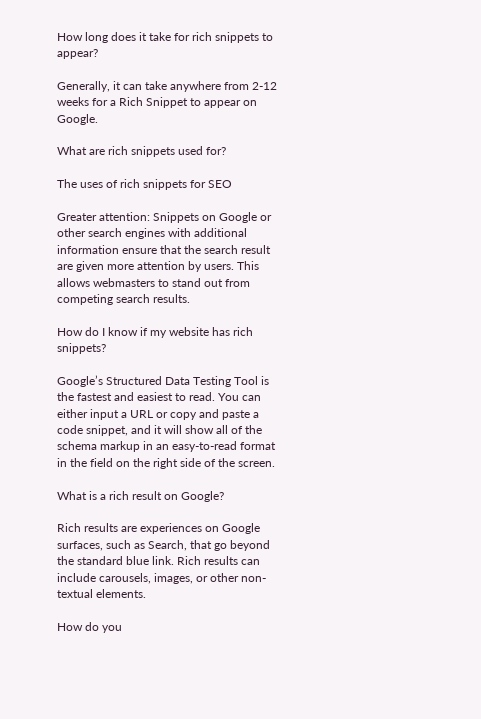How long does it take for rich snippets to appear?

Generally, it can take anywhere from 2-12 weeks for a Rich Snippet to appear on Google.

What are rich snippets used for?

The uses of rich snippets for SEO

Greater attention: Snippets on Google or other search engines with additional information ensure that the search result are given more attention by users. This allows webmasters to stand out from competing search results.

How do I know if my website has rich snippets?

Google’s Structured Data Testing Tool is the fastest and easiest to read. You can either input a URL or copy and paste a code snippet, and it will show all of the schema markup in an easy-to-read format in the field on the right side of the screen.

What is a rich result on Google?

Rich results are experiences on Google surfaces, such as Search, that go beyond the standard blue link. Rich results can include carousels, images, or other non-textual elements.

How do you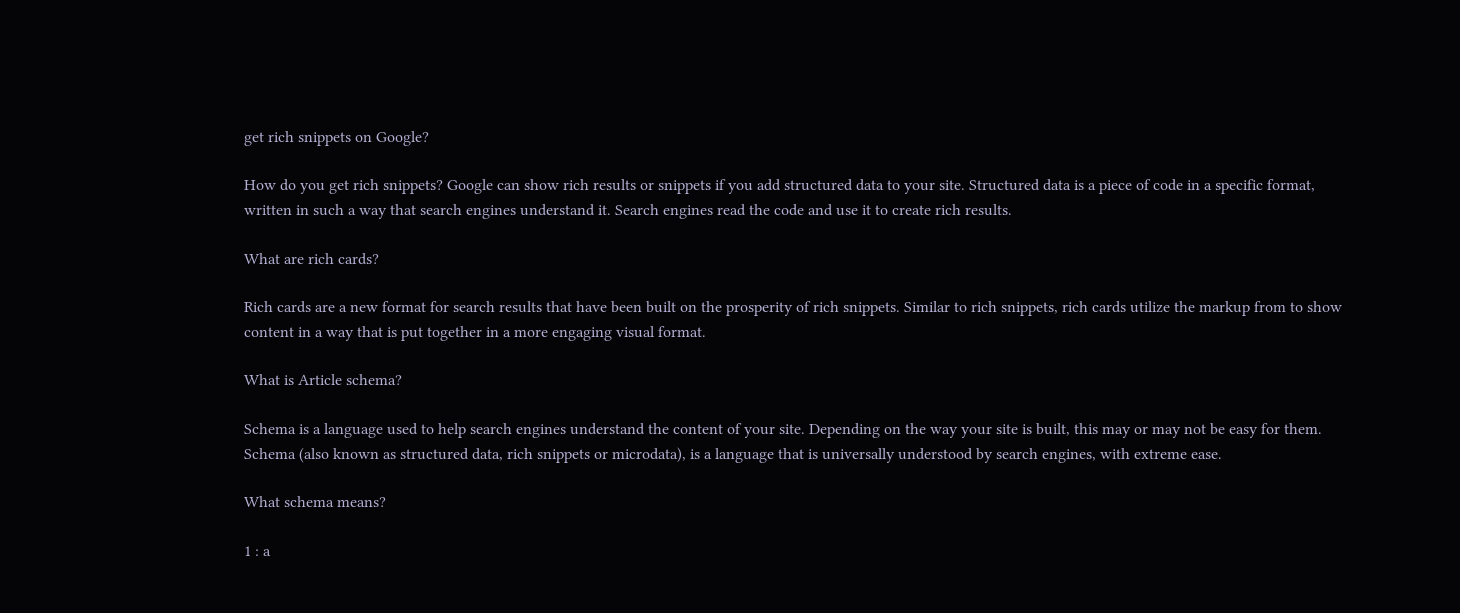get rich snippets on Google?

How do you get rich snippets? Google can show rich results or snippets if you add structured data to your site. Structured data is a piece of code in a specific format, written in such a way that search engines understand it. Search engines read the code and use it to create rich results.

What are rich cards?

Rich cards are a new format for search results that have been built on the prosperity of rich snippets. Similar to rich snippets, rich cards utilize the markup from to show content in a way that is put together in a more engaging visual format.

What is Article schema?

Schema is a language used to help search engines understand the content of your site. Depending on the way your site is built, this may or may not be easy for them. Schema (also known as structured data, rich snippets or microdata), is a language that is universally understood by search engines, with extreme ease.

What schema means?

1 : a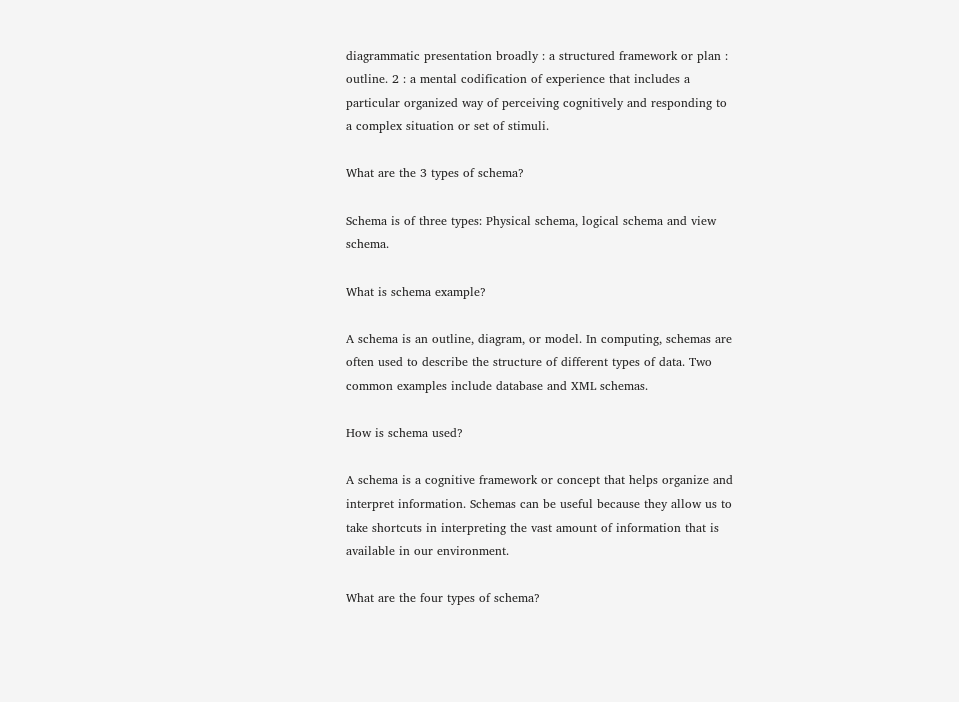diagrammatic presentation broadly : a structured framework or plan : outline. 2 : a mental codification of experience that includes a particular organized way of perceiving cognitively and responding to a complex situation or set of stimuli.

What are the 3 types of schema?

Schema is of three types: Physical schema, logical schema and view schema.

What is schema example?

A schema is an outline, diagram, or model. In computing, schemas are often used to describe the structure of different types of data. Two common examples include database and XML schemas.

How is schema used?

A schema is a cognitive framework or concept that helps organize and interpret information. Schemas can be useful because they allow us to take shortcuts in interpreting the vast amount of information that is available in our environment.

What are the four types of schema?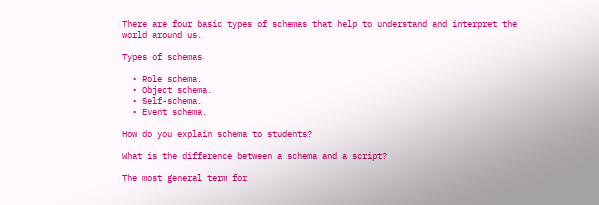There are four basic types of schemas that help to understand and interpret the world around us.

Types of schemas

  • Role schema.
  • Object schema.
  • Self-schema.
  • Event schema.

How do you explain schema to students?

What is the difference between a schema and a script?

The most general term for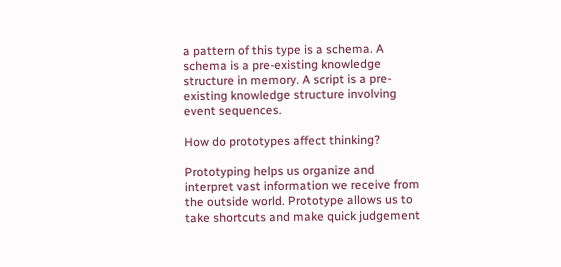a pattern of this type is a schema. A schema is a pre-existing knowledge structure in memory. A script is a pre-existing knowledge structure involving event sequences.

How do prototypes affect thinking?

Prototyping helps us organize and interpret vast information we receive from the outside world. Prototype allows us to take shortcuts and make quick judgement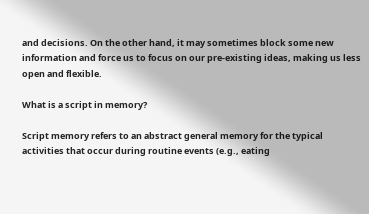and decisions. On the other hand, it may sometimes block some new information and force us to focus on our pre-existing ideas, making us less open and flexible.

What is a script in memory?

Script memory refers to an abstract general memory for the typical activities that occur during routine events (e.g., eating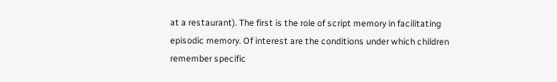at a restaurant). The first is the role of script memory in facilitating episodic memory. Of interest are the conditions under which children remember specific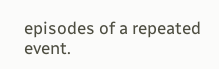episodes of a repeated event.